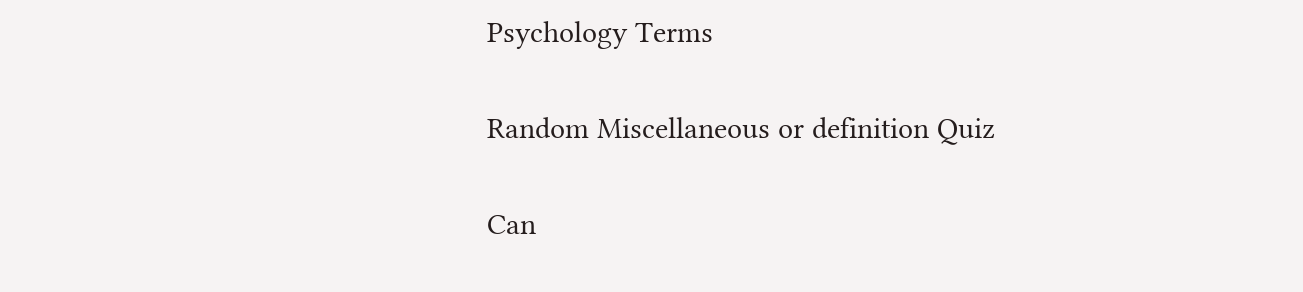Psychology Terms

Random Miscellaneous or definition Quiz

Can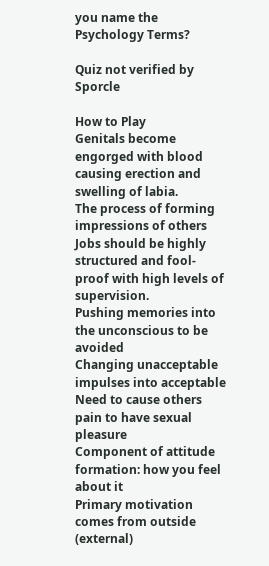you name the Psychology Terms?

Quiz not verified by Sporcle

How to Play
Genitals become engorged with blood causing erection and swelling of labia.
The process of forming impressions of others
Jobs should be highly structured and fool-proof with high levels of supervision.
Pushing memories into the unconscious to be avoided
Changing unacceptable impulses into acceptable
Need to cause others pain to have sexual pleasure
Component of attitude formation: how you feel about it
Primary motivation comes from outside (external)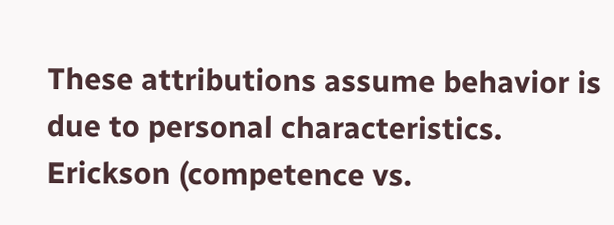These attributions assume behavior is due to personal characteristics.
Erickson (competence vs.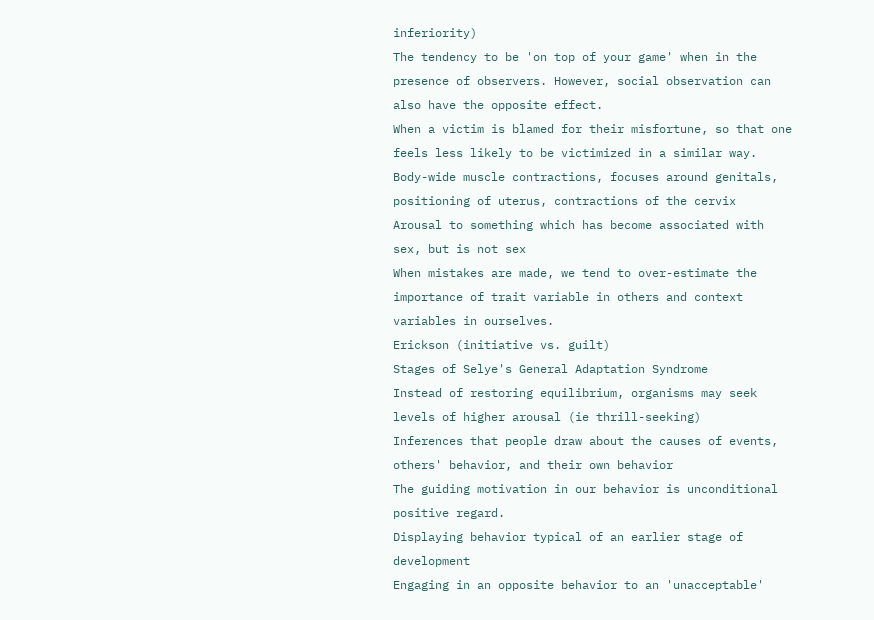inferiority)
The tendency to be 'on top of your game' when in the presence of observers. However, social observation can also have the opposite effect.
When a victim is blamed for their misfortune, so that one feels less likely to be victimized in a similar way.
Body-wide muscle contractions, focuses around genitals, positioning of uterus, contractions of the cervix
Arousal to something which has become associated with sex, but is not sex
When mistakes are made, we tend to over-estimate the importance of trait variable in others and context variables in ourselves.
Erickson (initiative vs. guilt)
Stages of Selye's General Adaptation Syndrome
Instead of restoring equilibrium, organisms may seek levels of higher arousal (ie thrill-seeking)
Inferences that people draw about the causes of events, others' behavior, and their own behavior
The guiding motivation in our behavior is unconditional positive regard.
Displaying behavior typical of an earlier stage of development
Engaging in an opposite behavior to an 'unacceptable'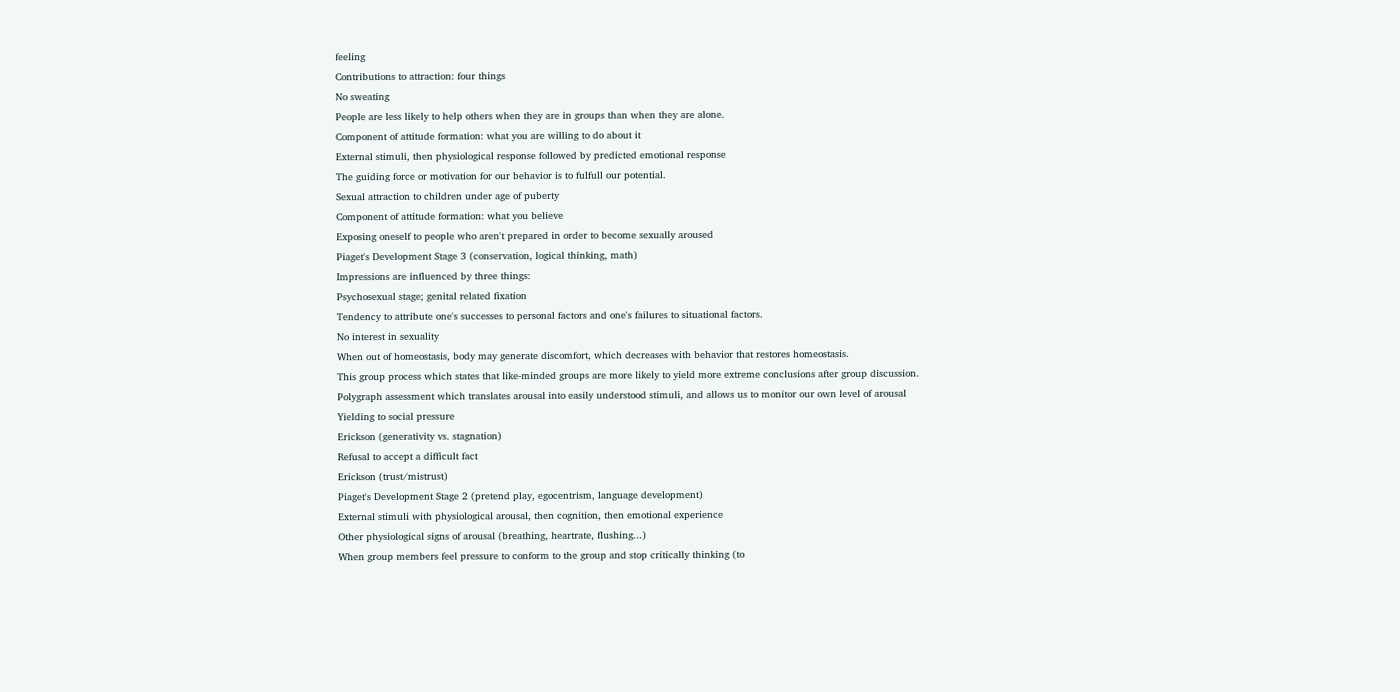feeling
Contributions to attraction: four things
No sweating
People are less likely to help others when they are in groups than when they are alone.
Component of attitude formation: what you are willing to do about it
External stimuli, then physiological response followed by predicted emotional response
The guiding force or motivation for our behavior is to fulfull our potential.
Sexual attraction to children under age of puberty
Component of attitude formation: what you believe
Exposing oneself to people who aren't prepared in order to become sexually aroused
Piaget's Development Stage 3 (conservation, logical thinking, math)
Impressions are influenced by three things:
Psychosexual stage; genital related fixation
Tendency to attribute one's successes to personal factors and one's failures to situational factors.
No interest in sexuality
When out of homeostasis, body may generate discomfort, which decreases with behavior that restores homeostasis.
This group process which states that like-minded groups are more likely to yield more extreme conclusions after group discussion.
Polygraph assessment which translates arousal into easily understood stimuli, and allows us to monitor our own level of arousal
Yielding to social pressure
Erickson (generativity vs. stagnation)
Refusal to accept a difficult fact
Erickson (trust/mistrust)
Piaget's Development Stage 2 (pretend play, egocentrism, language development)
External stimuli with physiological arousal, then cognition, then emotional experience
Other physiological signs of arousal (breathing, heartrate, flushing...)
When group members feel pressure to conform to the group and stop critically thinking (to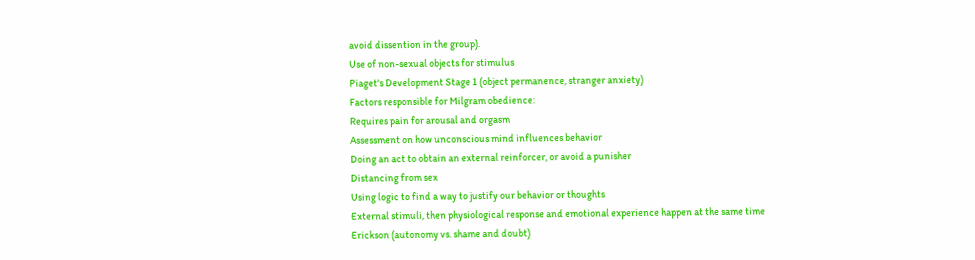avoid dissention in the group).
Use of non-sexual objects for stimulus
Piaget's Development Stage 1 (object permanence, stranger anxiety)
Factors responsible for Milgram obedience:
Requires pain for arousal and orgasm
Assessment on how unconscious mind influences behavior
Doing an act to obtain an external reinforcer, or avoid a punisher
Distancing from sex
Using logic to find a way to justify our behavior or thoughts
External stimuli, then physiological response and emotional experience happen at the same time
Erickson (autonomy vs. shame and doubt)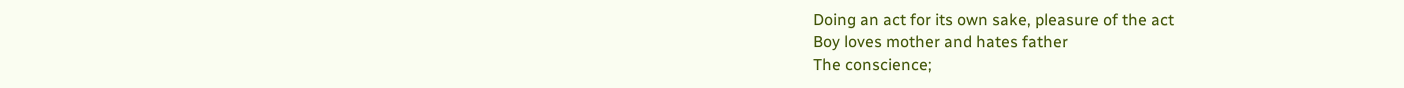Doing an act for its own sake, pleasure of the act
Boy loves mother and hates father
The conscience;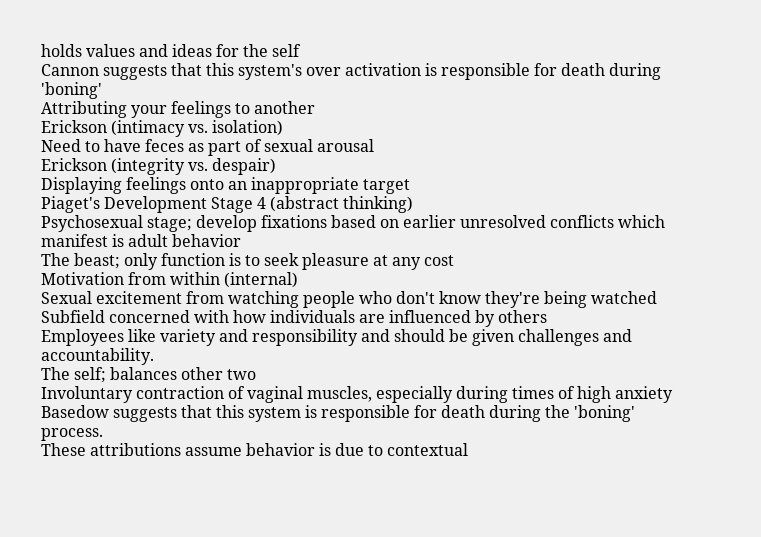holds values and ideas for the self
Cannon suggests that this system's over activation is responsible for death during 'boning'
Attributing your feelings to another
Erickson (intimacy vs. isolation)
Need to have feces as part of sexual arousal
Erickson (integrity vs. despair)
Displaying feelings onto an inappropriate target
Piaget's Development Stage 4 (abstract thinking)
Psychosexual stage; develop fixations based on earlier unresolved conflicts which manifest is adult behavior
The beast; only function is to seek pleasure at any cost
Motivation from within (internal)
Sexual excitement from watching people who don't know they're being watched
Subfield concerned with how individuals are influenced by others
Employees like variety and responsibility and should be given challenges and accountability.
The self; balances other two
Involuntary contraction of vaginal muscles, especially during times of high anxiety
Basedow suggests that this system is responsible for death during the 'boning' process.
These attributions assume behavior is due to contextual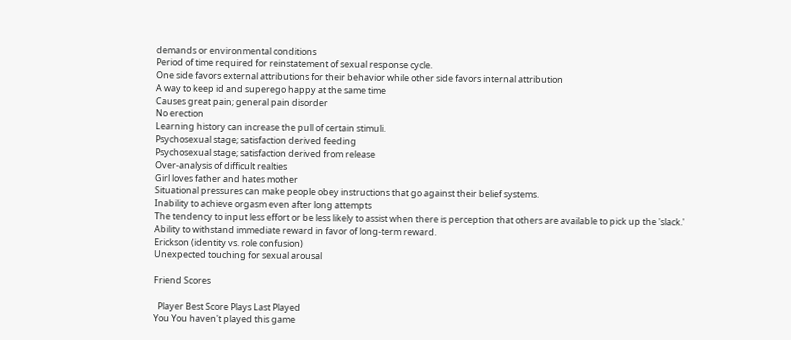demands or environmental conditions
Period of time required for reinstatement of sexual response cycle.
One side favors external attributions for their behavior while other side favors internal attribution
A way to keep id and superego happy at the same time
Causes great pain; general pain disorder
No erection
Learning history can increase the pull of certain stimuli.
Psychosexual stage; satisfaction derived feeding
Psychosexual stage; satisfaction derived from release
Over-analysis of difficult realties
Girl loves father and hates mother
Situational pressures can make people obey instructions that go against their belief systems.
Inability to achieve orgasm even after long attempts
The tendency to input less effort or be less likely to assist when there is perception that others are available to pick up the 'slack.'
Ability to withstand immediate reward in favor of long-term reward.
Erickson (identity vs. role confusion)
Unexpected touching for sexual arousal

Friend Scores

  Player Best Score Plays Last Played
You You haven't played this game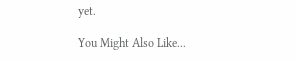yet.

You Might Also Like...